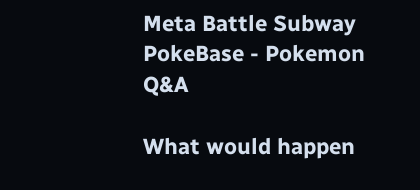Meta Battle Subway PokeBase - Pokemon Q&A

What would happen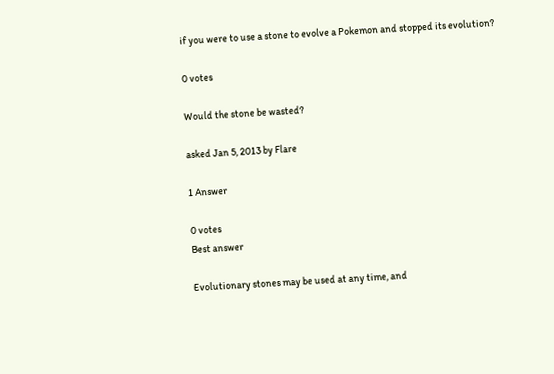if you were to use a stone to evolve a Pokemon and stopped its evolution?

0 votes

Would the stone be wasted?

asked Jan 5, 2013 by Flare

1 Answer

0 votes
Best answer

Evolutionary stones may be used at any time, and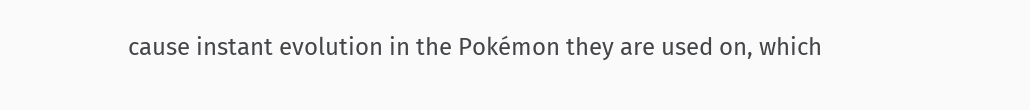cause instant evolution in the Pokémon they are used on, which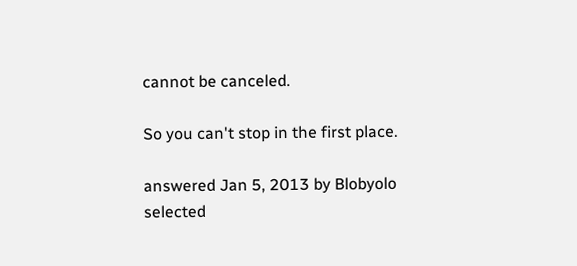cannot be canceled.

So you can't stop in the first place.

answered Jan 5, 2013 by Blobyolo
selected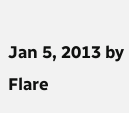Jan 5, 2013 by Flare